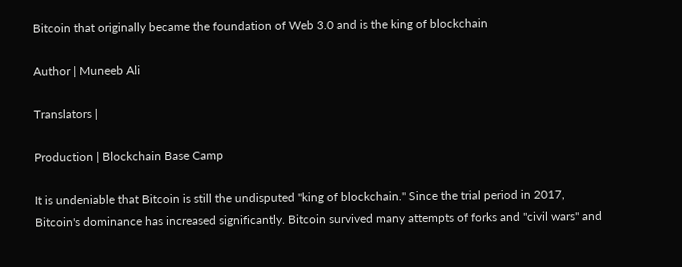Bitcoin that originally became the foundation of Web 3.0 and is the king of blockchain

Author | Muneeb Ali

Translators |

Production | Blockchain Base Camp

It is undeniable that Bitcoin is still the undisputed "king of blockchain." Since the trial period in 2017, Bitcoin's dominance has increased significantly. Bitcoin survived many attempts of forks and "civil wars" and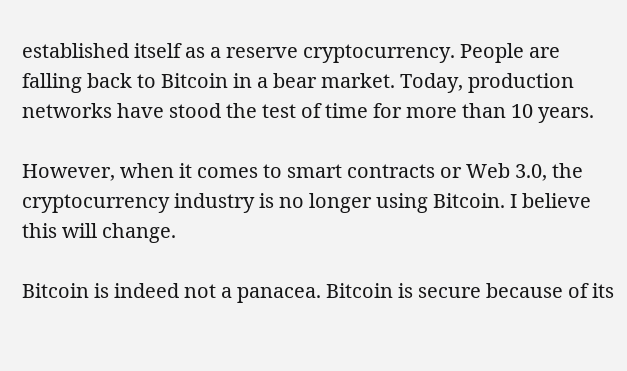established itself as a reserve cryptocurrency. People are falling back to Bitcoin in a bear market. Today, production networks have stood the test of time for more than 10 years.

However, when it comes to smart contracts or Web 3.0, the cryptocurrency industry is no longer using Bitcoin. I believe this will change.

Bitcoin is indeed not a panacea. Bitcoin is secure because of its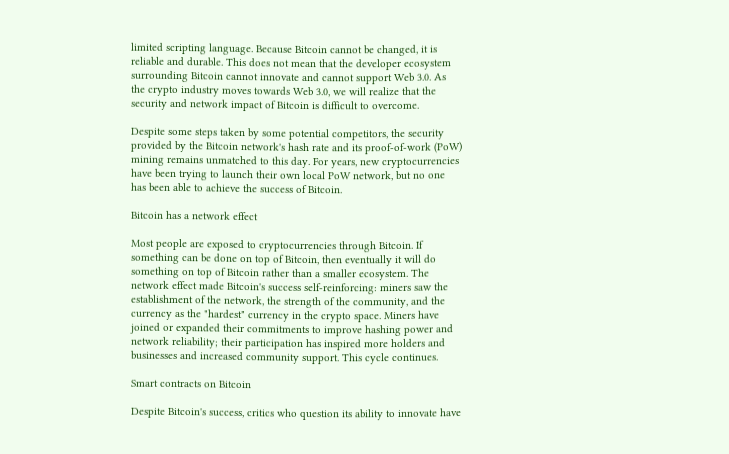limited scripting language. Because Bitcoin cannot be changed, it is reliable and durable. This does not mean that the developer ecosystem surrounding Bitcoin cannot innovate and cannot support Web 3.0. As the crypto industry moves towards Web 3.0, we will realize that the security and network impact of Bitcoin is difficult to overcome.

Despite some steps taken by some potential competitors, the security provided by the Bitcoin network's hash rate and its proof-of-work (PoW) mining remains unmatched to this day. For years, new cryptocurrencies have been trying to launch their own local PoW network, but no one has been able to achieve the success of Bitcoin.

Bitcoin has a network effect

Most people are exposed to cryptocurrencies through Bitcoin. If something can be done on top of Bitcoin, then eventually it will do something on top of Bitcoin rather than a smaller ecosystem. The network effect made Bitcoin's success self-reinforcing: miners saw the establishment of the network, the strength of the community, and the currency as the "hardest" currency in the crypto space. Miners have joined or expanded their commitments to improve hashing power and network reliability; their participation has inspired more holders and businesses and increased community support. This cycle continues.

Smart contracts on Bitcoin

Despite Bitcoin's success, critics who question its ability to innovate have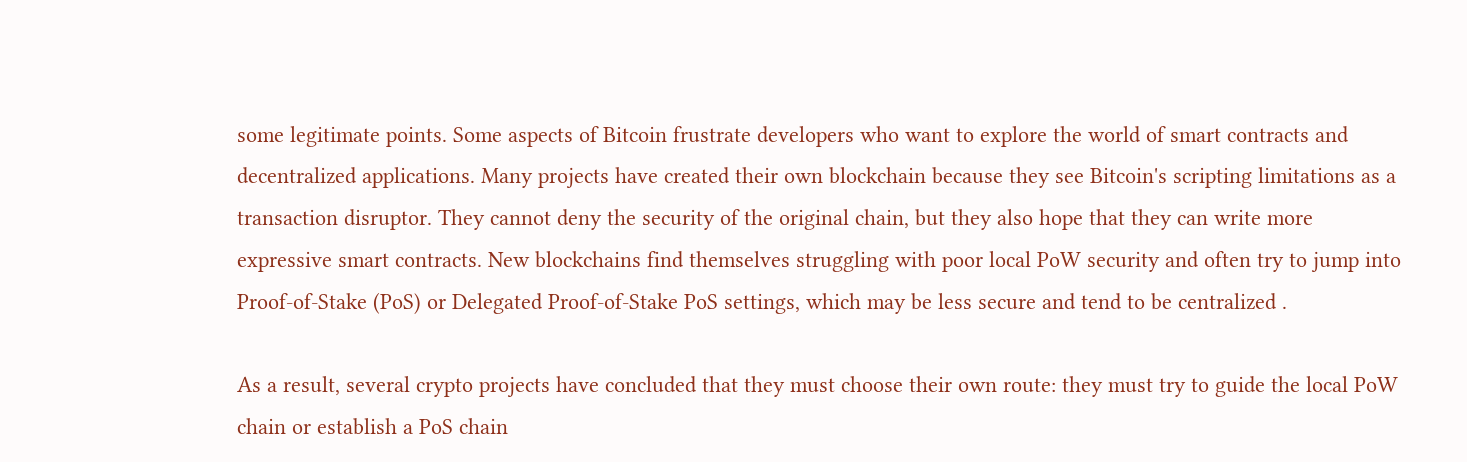some legitimate points. Some aspects of Bitcoin frustrate developers who want to explore the world of smart contracts and decentralized applications. Many projects have created their own blockchain because they see Bitcoin's scripting limitations as a transaction disruptor. They cannot deny the security of the original chain, but they also hope that they can write more expressive smart contracts. New blockchains find themselves struggling with poor local PoW security and often try to jump into Proof-of-Stake (PoS) or Delegated Proof-of-Stake PoS settings, which may be less secure and tend to be centralized .

As a result, several crypto projects have concluded that they must choose their own route: they must try to guide the local PoW chain or establish a PoS chain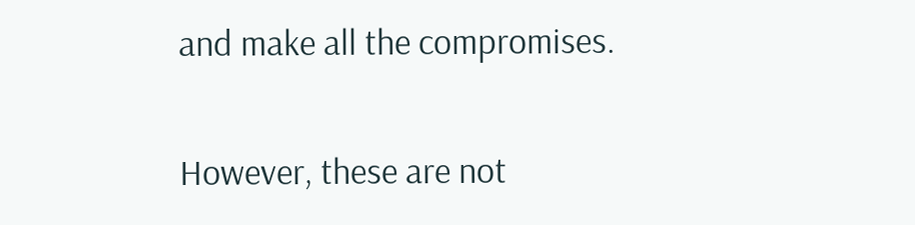and make all the compromises.

However, these are not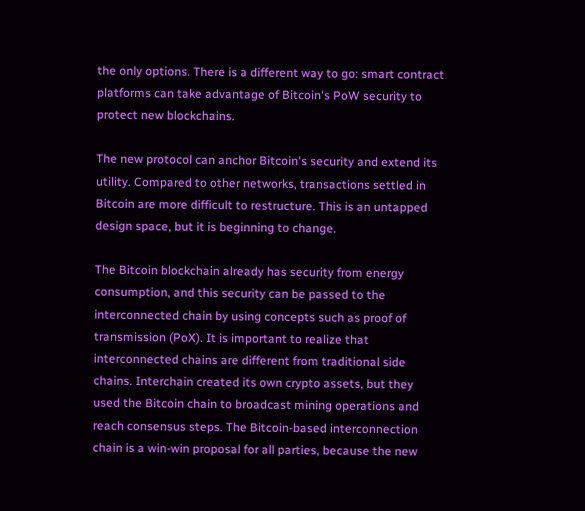the only options. There is a different way to go: smart contract platforms can take advantage of Bitcoin's PoW security to protect new blockchains.

The new protocol can anchor Bitcoin's security and extend its utility. Compared to other networks, transactions settled in Bitcoin are more difficult to restructure. This is an untapped design space, but it is beginning to change.

The Bitcoin blockchain already has security from energy consumption, and this security can be passed to the interconnected chain by using concepts such as proof of transmission (PoX). It is important to realize that interconnected chains are different from traditional side chains. Interchain created its own crypto assets, but they used the Bitcoin chain to broadcast mining operations and reach consensus steps. The Bitcoin-based interconnection chain is a win-win proposal for all parties, because the new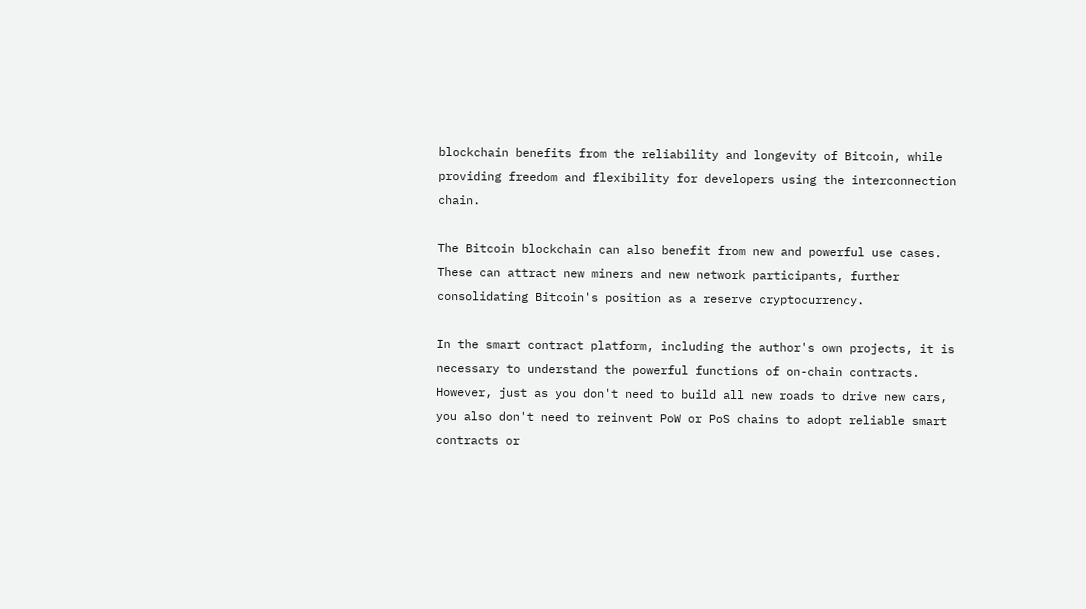blockchain benefits from the reliability and longevity of Bitcoin, while providing freedom and flexibility for developers using the interconnection chain.

The Bitcoin blockchain can also benefit from new and powerful use cases. These can attract new miners and new network participants, further consolidating Bitcoin's position as a reserve cryptocurrency.

In the smart contract platform, including the author's own projects, it is necessary to understand the powerful functions of on-chain contracts. However, just as you don't need to build all new roads to drive new cars, you also don't need to reinvent PoW or PoS chains to adopt reliable smart contracts or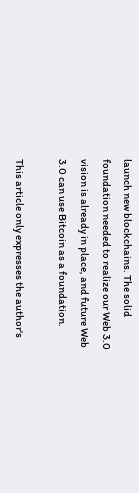launch new blockchains. The solid foundation needed to realize our Web 3.0 vision is already in place, and future Web 3.0 can use Bitcoin as a foundation.

This article only expresses the author's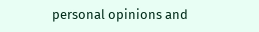personal opinions and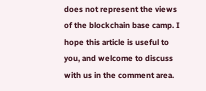does not represent the views of the blockchain base camp. I hope this article is useful to you, and welcome to discuss with us in the comment area.